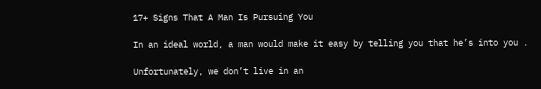17+ Signs That A Man Is Pursuing You

In an ideal world, a man would make it easy by telling you that he’s into you .

Unfortunately, we don’t live in an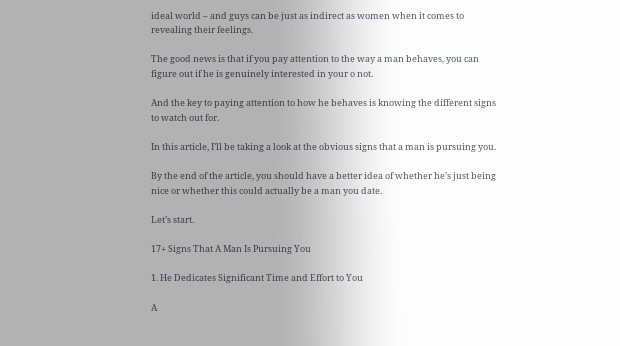ideal world – and guys can be just as indirect as women when it comes to revealing their feelings.

The good news is that if you pay attention to the way a man behaves, you can figure out if he is genuinely interested in your o not.

And the key to paying attention to how he behaves is knowing the different signs to watch out for.

In this article, I’ll be taking a look at the obvious signs that a man is pursuing you.

By the end of the article, you should have a better idea of whether he’s just being nice or whether this could actually be a man you date.

Let’s start.

17+ Signs That A Man Is Pursuing You

1. He Dedicates Significant Time and Effort to You

A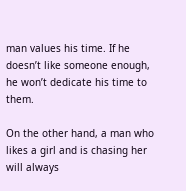man values his time. If he doesn’t like someone enough, he won’t dedicate his time to them.

On the other hand, a man who likes a girl and is chasing her will always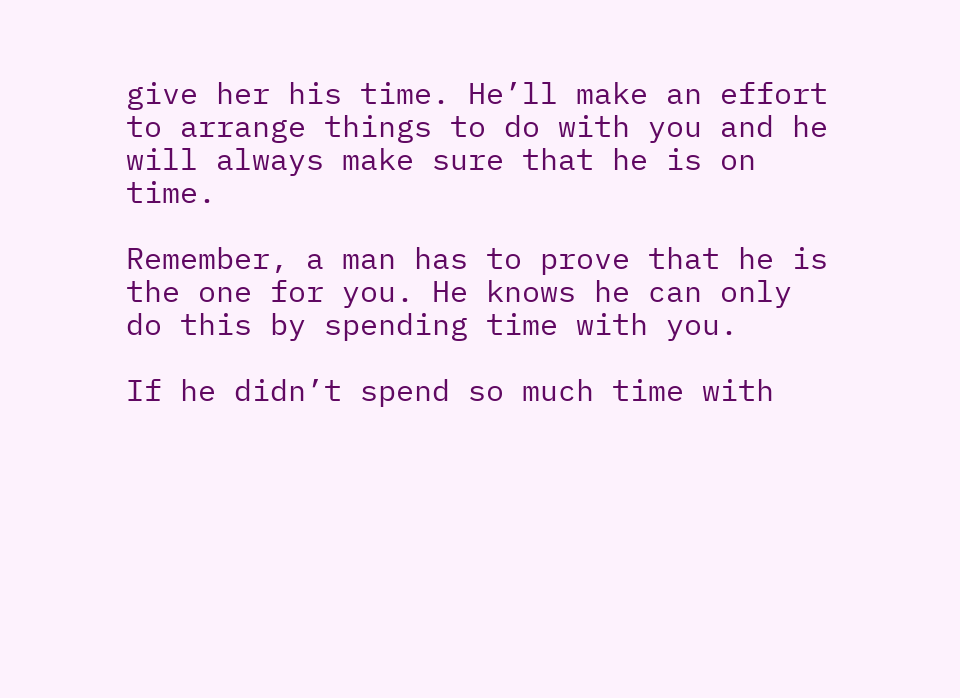give her his time. He’ll make an effort to arrange things to do with you and he will always make sure that he is on time.

Remember, a man has to prove that he is the one for you. He knows he can only do this by spending time with you.

If he didn’t spend so much time with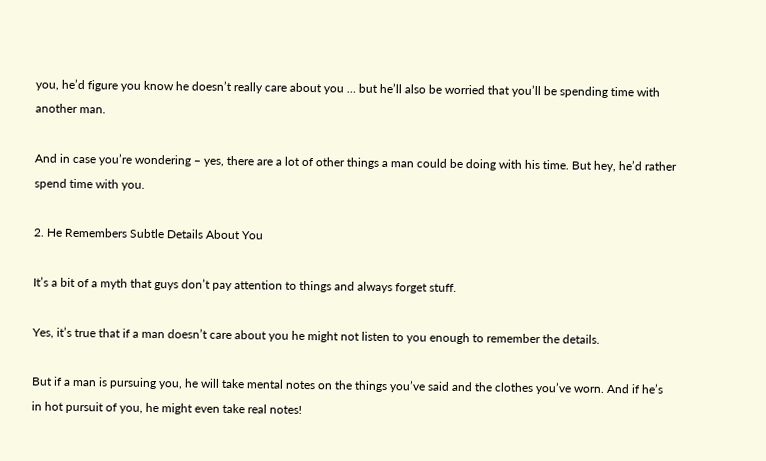you, he’d figure you know he doesn’t really care about you … but he’ll also be worried that you’ll be spending time with another man.

And in case you’re wondering – yes, there are a lot of other things a man could be doing with his time. But hey, he’d rather spend time with you.

2. He Remembers Subtle Details About You

It’s a bit of a myth that guys don’t pay attention to things and always forget stuff.

Yes, it’s true that if a man doesn’t care about you he might not listen to you enough to remember the details.

But if a man is pursuing you, he will take mental notes on the things you’ve said and the clothes you’ve worn. And if he’s in hot pursuit of you, he might even take real notes!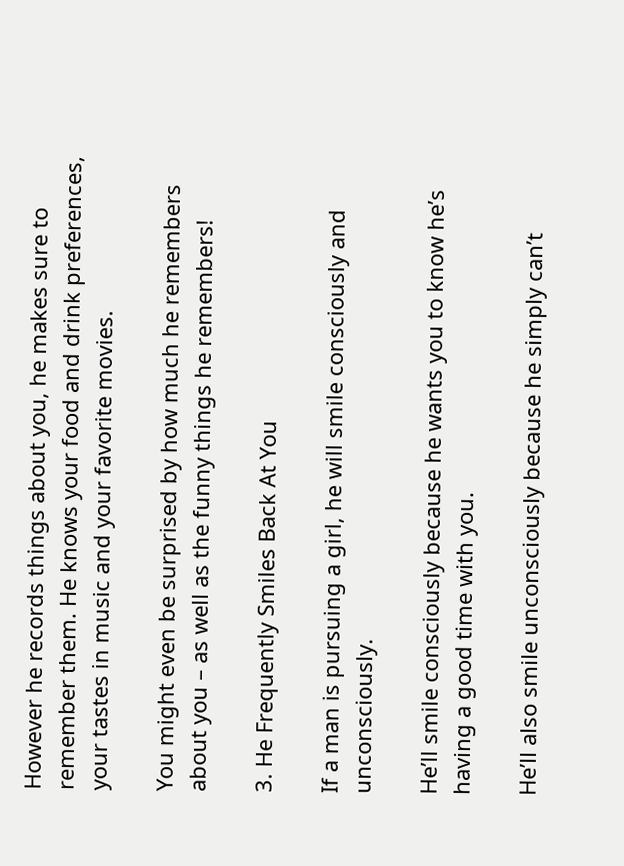However he records things about you, he makes sure to remember them. He knows your food and drink preferences, your tastes in music and your favorite movies.

You might even be surprised by how much he remembers about you – as well as the funny things he remembers!

3. He Frequently Smiles Back At You

If a man is pursuing a girl, he will smile consciously and unconsciously.

He’ll smile consciously because he wants you to know he’s having a good time with you.

He’ll also smile unconsciously because he simply can’t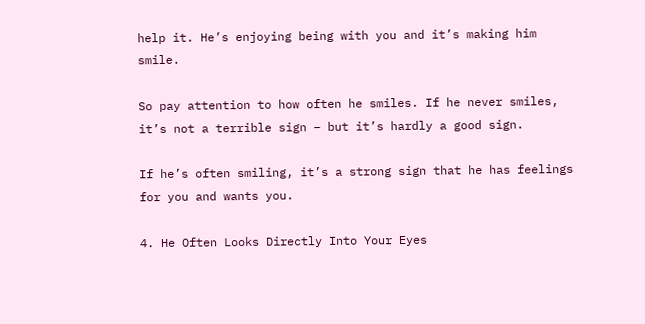help it. He’s enjoying being with you and it’s making him smile.

So pay attention to how often he smiles. If he never smiles, it’s not a terrible sign – but it’s hardly a good sign.

If he’s often smiling, it’s a strong sign that he has feelings for you and wants you.

4. He Often Looks Directly Into Your Eyes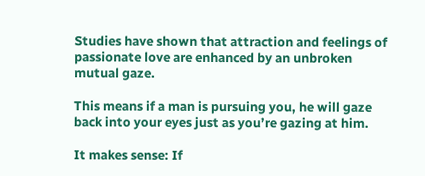Studies have shown that attraction and feelings of passionate love are enhanced by an unbroken mutual gaze.

This means if a man is pursuing you, he will gaze back into your eyes just as you’re gazing at him.

It makes sense: If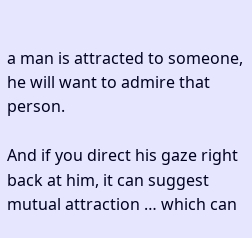a man is attracted to someone, he will want to admire that person.

And if you direct his gaze right back at him, it can suggest mutual attraction … which can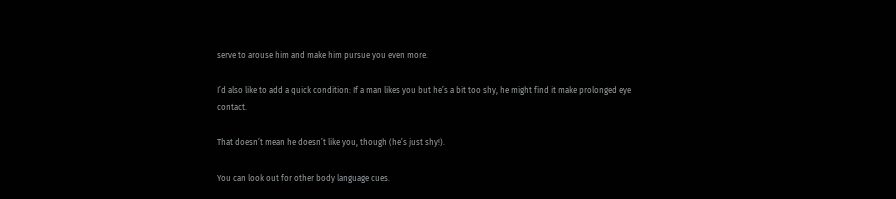serve to arouse him and make him pursue you even more.

I’d also like to add a quick condition: If a man likes you but he’s a bit too shy, he might find it make prolonged eye contact.

That doesn’t mean he doesn’t like you, though (he’s just shy!).

You can look out for other body language cues.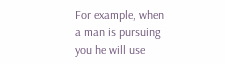For example, when a man is pursuing you he will use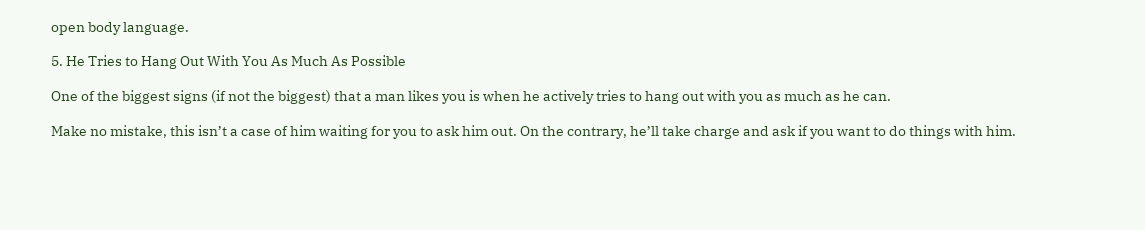open body language.

5. He Tries to Hang Out With You As Much As Possible

One of the biggest signs (if not the biggest) that a man likes you is when he actively tries to hang out with you as much as he can.

Make no mistake, this isn’t a case of him waiting for you to ask him out. On the contrary, he’ll take charge and ask if you want to do things with him.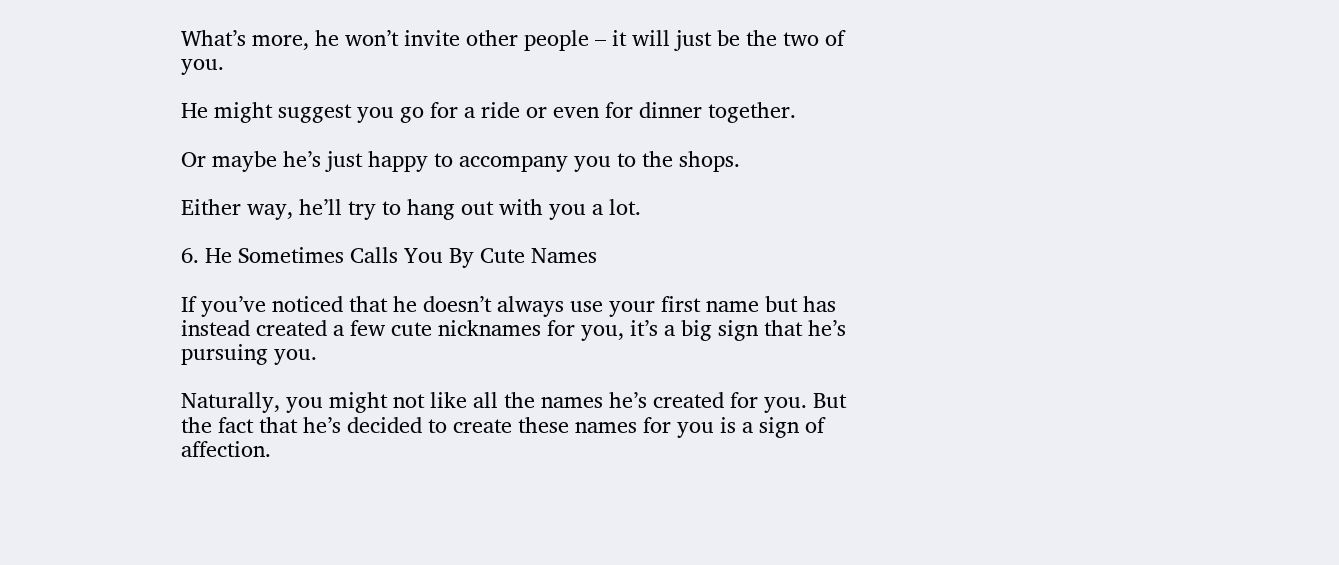What’s more, he won’t invite other people – it will just be the two of you.

He might suggest you go for a ride or even for dinner together.

Or maybe he’s just happy to accompany you to the shops.

Either way, he’ll try to hang out with you a lot.

6. He Sometimes Calls You By Cute Names

If you’ve noticed that he doesn’t always use your first name but has instead created a few cute nicknames for you, it’s a big sign that he’s pursuing you.

Naturally, you might not like all the names he’s created for you. But the fact that he’s decided to create these names for you is a sign of affection.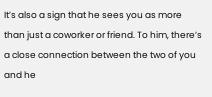It’s also a sign that he sees you as more than just a coworker or friend. To him, there’s a close connection between the two of you and he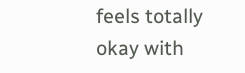feels totally okay with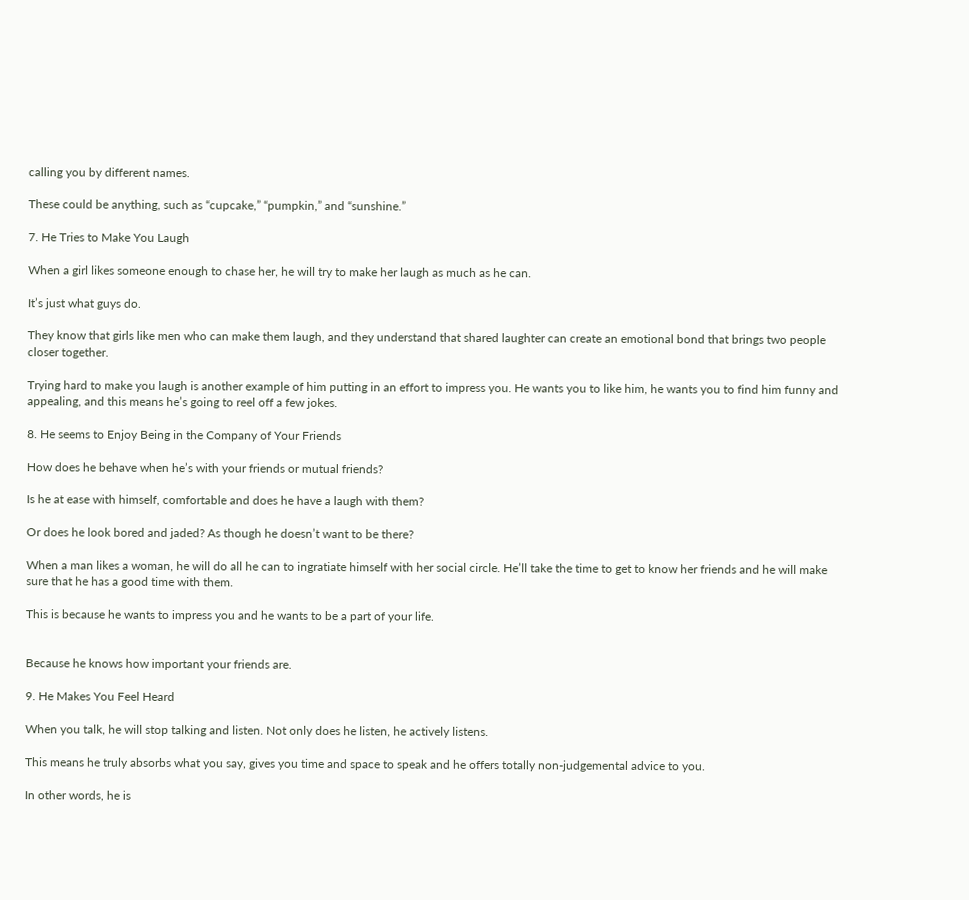calling you by different names.

These could be anything, such as “cupcake,” “pumpkin,” and “sunshine.”

7. He Tries to Make You Laugh

When a girl likes someone enough to chase her, he will try to make her laugh as much as he can.

It’s just what guys do.

They know that girls like men who can make them laugh, and they understand that shared laughter can create an emotional bond that brings two people closer together.

Trying hard to make you laugh is another example of him putting in an effort to impress you. He wants you to like him, he wants you to find him funny and appealing, and this means he’s going to reel off a few jokes.

8. He seems to Enjoy Being in the Company of Your Friends

How does he behave when he’s with your friends or mutual friends?

Is he at ease with himself, comfortable and does he have a laugh with them?

Or does he look bored and jaded? As though he doesn’t want to be there?

When a man likes a woman, he will do all he can to ingratiate himself with her social circle. He’ll take the time to get to know her friends and he will make sure that he has a good time with them.

This is because he wants to impress you and he wants to be a part of your life.


Because he knows how important your friends are.

9. He Makes You Feel Heard

When you talk, he will stop talking and listen. Not only does he listen, he actively listens.

This means he truly absorbs what you say, gives you time and space to speak and he offers totally non-judgemental advice to you.

In other words, he is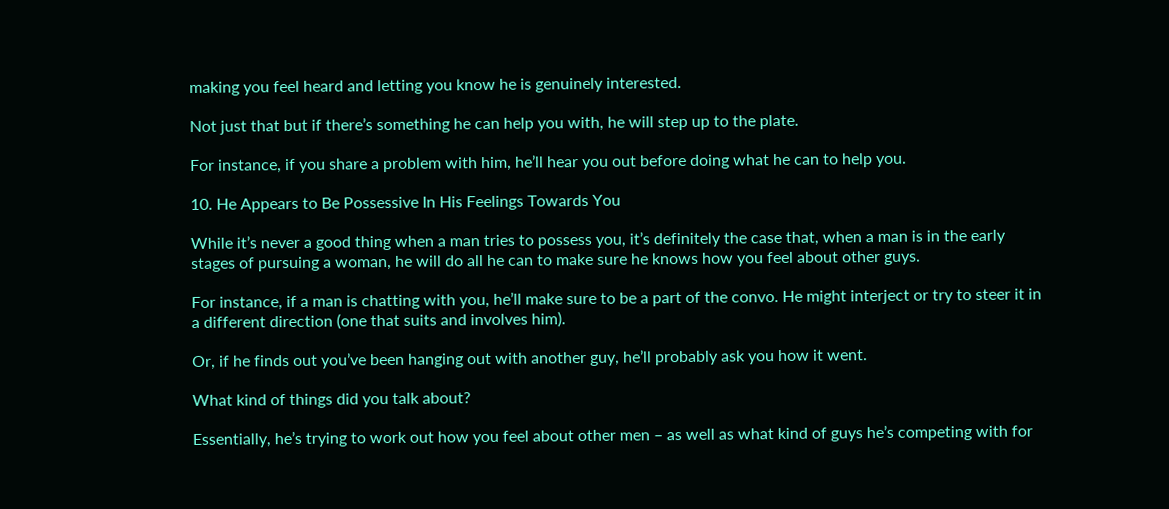making you feel heard and letting you know he is genuinely interested.

Not just that but if there’s something he can help you with, he will step up to the plate.

For instance, if you share a problem with him, he’ll hear you out before doing what he can to help you.

10. He Appears to Be Possessive In His Feelings Towards You

While it’s never a good thing when a man tries to possess you, it’s definitely the case that, when a man is in the early stages of pursuing a woman, he will do all he can to make sure he knows how you feel about other guys.

For instance, if a man is chatting with you, he’ll make sure to be a part of the convo. He might interject or try to steer it in a different direction (one that suits and involves him).

Or, if he finds out you’ve been hanging out with another guy, he’ll probably ask you how it went.

What kind of things did you talk about?

Essentially, he’s trying to work out how you feel about other men – as well as what kind of guys he’s competing with for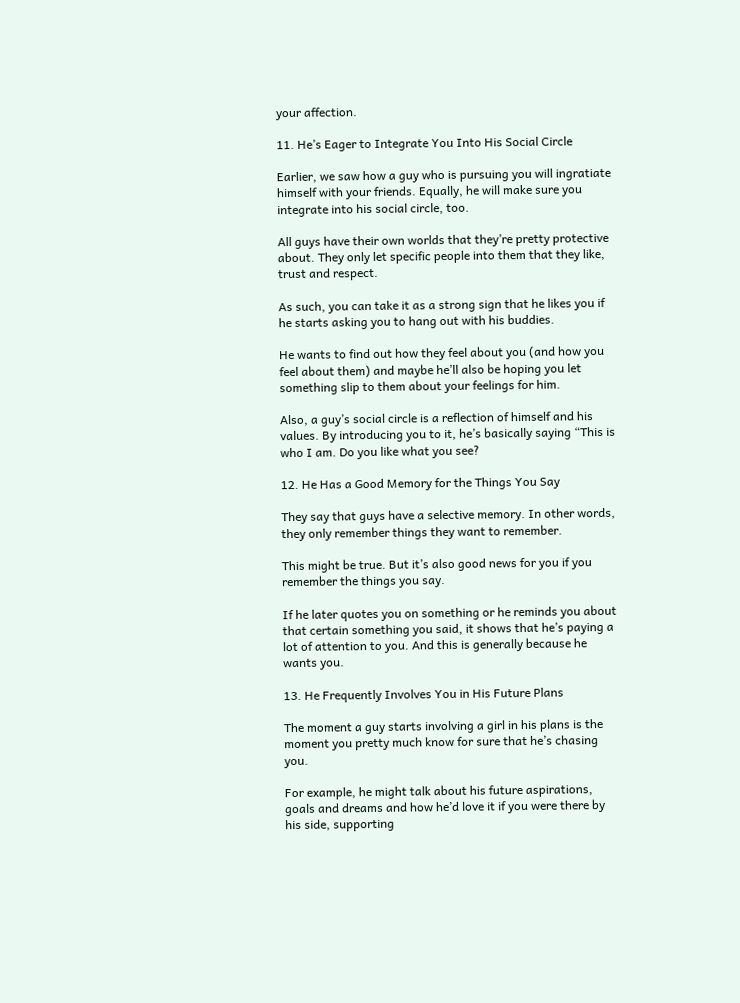your affection.

11. He’s Eager to Integrate You Into His Social Circle

Earlier, we saw how a guy who is pursuing you will ingratiate himself with your friends. Equally, he will make sure you integrate into his social circle, too.

All guys have their own worlds that they’re pretty protective about. They only let specific people into them that they like, trust and respect.

As such, you can take it as a strong sign that he likes you if he starts asking you to hang out with his buddies.

He wants to find out how they feel about you (and how you feel about them) and maybe he’ll also be hoping you let something slip to them about your feelings for him.

Also, a guy’s social circle is a reflection of himself and his values. By introducing you to it, he’s basically saying “This is who I am. Do you like what you see?

12. He Has a Good Memory for the Things You Say

They say that guys have a selective memory. In other words, they only remember things they want to remember.

This might be true. But it’s also good news for you if you remember the things you say.

If he later quotes you on something or he reminds you about that certain something you said, it shows that he’s paying a lot of attention to you. And this is generally because he wants you.

13. He Frequently Involves You in His Future Plans

The moment a guy starts involving a girl in his plans is the moment you pretty much know for sure that he’s chasing you.

For example, he might talk about his future aspirations, goals and dreams and how he’d love it if you were there by his side, supporting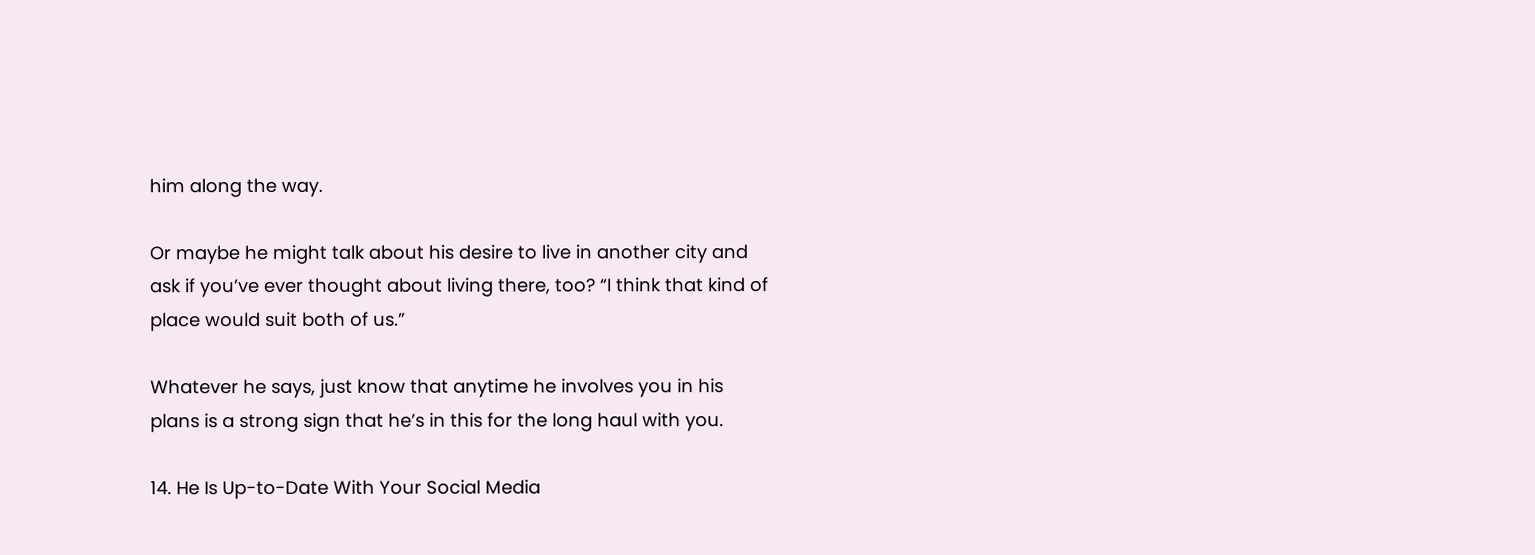him along the way.

Or maybe he might talk about his desire to live in another city and ask if you’ve ever thought about living there, too? “I think that kind of place would suit both of us.”

Whatever he says, just know that anytime he involves you in his plans is a strong sign that he’s in this for the long haul with you.

14. He Is Up-to-Date With Your Social Media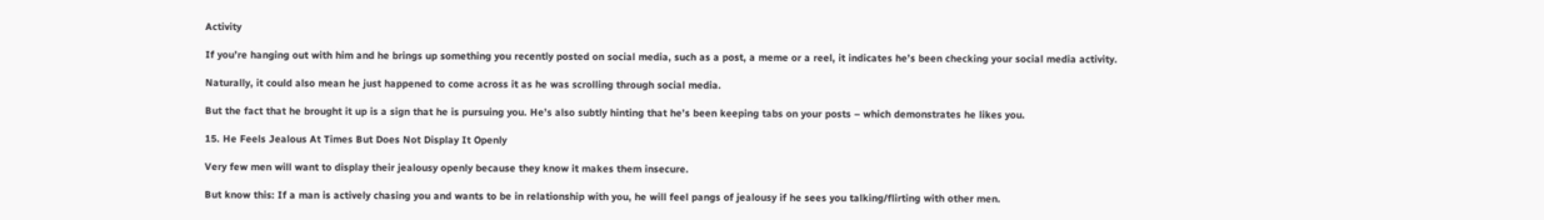Activity

If you’re hanging out with him and he brings up something you recently posted on social media, such as a post, a meme or a reel, it indicates he’s been checking your social media activity.

Naturally, it could also mean he just happened to come across it as he was scrolling through social media.

But the fact that he brought it up is a sign that he is pursuing you. He’s also subtly hinting that he’s been keeping tabs on your posts – which demonstrates he likes you.

15. He Feels Jealous At Times But Does Not Display It Openly

Very few men will want to display their jealousy openly because they know it makes them insecure.

But know this: If a man is actively chasing you and wants to be in relationship with you, he will feel pangs of jealousy if he sees you talking/flirting with other men.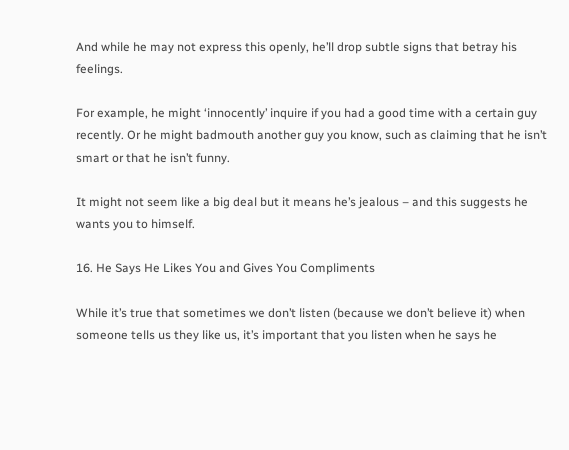And while he may not express this openly, he’ll drop subtle signs that betray his feelings.

For example, he might ‘innocently’ inquire if you had a good time with a certain guy recently. Or he might badmouth another guy you know, such as claiming that he isn’t smart or that he isn’t funny.

It might not seem like a big deal but it means he’s jealous – and this suggests he wants you to himself.

16. He Says He Likes You and Gives You Compliments

While it’s true that sometimes we don’t listen (because we don’t believe it) when someone tells us they like us, it’s important that you listen when he says he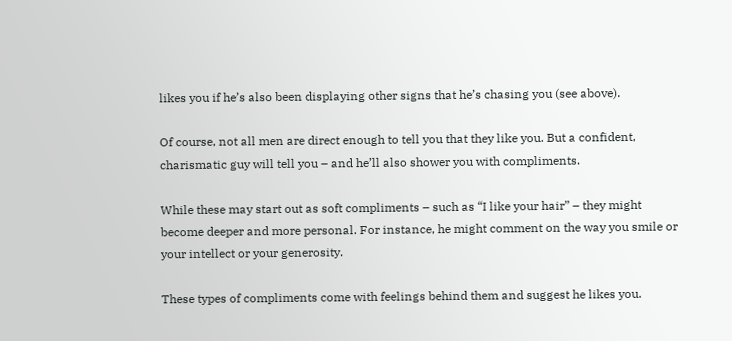likes you if he’s also been displaying other signs that he’s chasing you (see above).

Of course, not all men are direct enough to tell you that they like you. But a confident, charismatic guy will tell you – and he’ll also shower you with compliments.

While these may start out as soft compliments – such as “I like your hair” – they might become deeper and more personal. For instance, he might comment on the way you smile or your intellect or your generosity.

These types of compliments come with feelings behind them and suggest he likes you.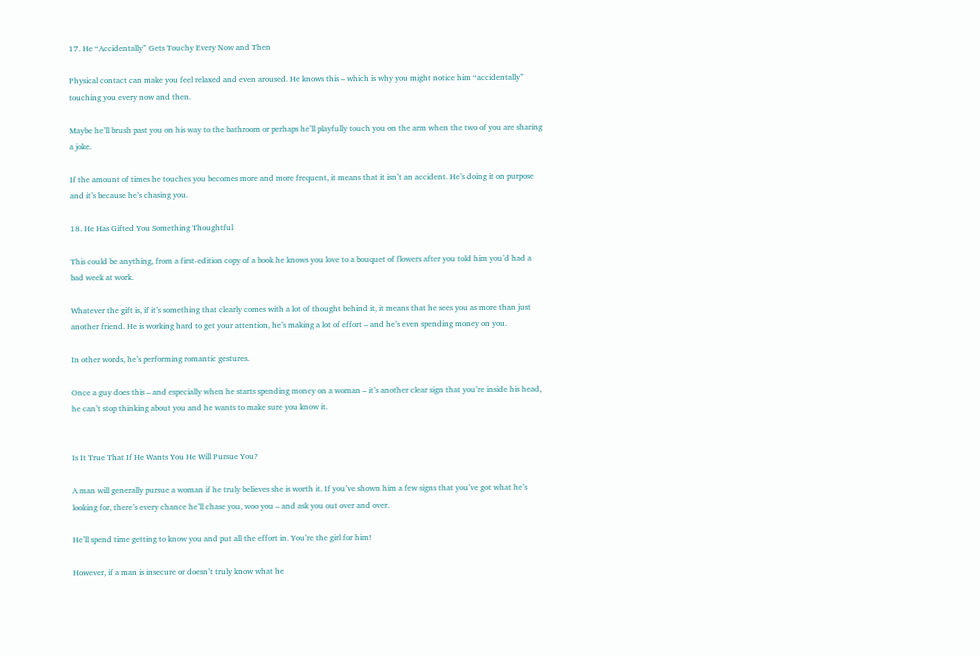17. He “Accidentally” Gets Touchy Every Now and Then

Physical contact can make you feel relaxed and even aroused. He knows this – which is why you might notice him “accidentally” touching you every now and then.

Maybe he’ll brush past you on his way to the bathroom or perhaps he’ll playfully touch you on the arm when the two of you are sharing a joke.

If the amount of times he touches you becomes more and more frequent, it means that it isn’t an accident. He’s doing it on purpose and it’s because he’s chasing you.

18. He Has Gifted You Something Thoughtful

This could be anything, from a first-edition copy of a book he knows you love to a bouquet of flowers after you told him you’d had a bad week at work.

Whatever the gift is, if it’s something that clearly comes with a lot of thought behind it, it means that he sees you as more than just another friend. He is working hard to get your attention, he’s making a lot of effort – and he’s even spending money on you.

In other words, he’s performing romantic gestures.

Once a guy does this – and especially when he starts spending money on a woman – it’s another clear sign that you’re inside his head, he can’t stop thinking about you and he wants to make sure you know it.


Is It True That If He Wants You He Will Pursue You?

A man will generally pursue a woman if he truly believes she is worth it. If you’ve shown him a few signs that you’ve got what he’s looking for, there’s every chance he’ll chase you, woo you – and ask you out over and over.

He’ll spend time getting to know you and put all the effort in. You’re the girl for him!

However, if a man is insecure or doesn’t truly know what he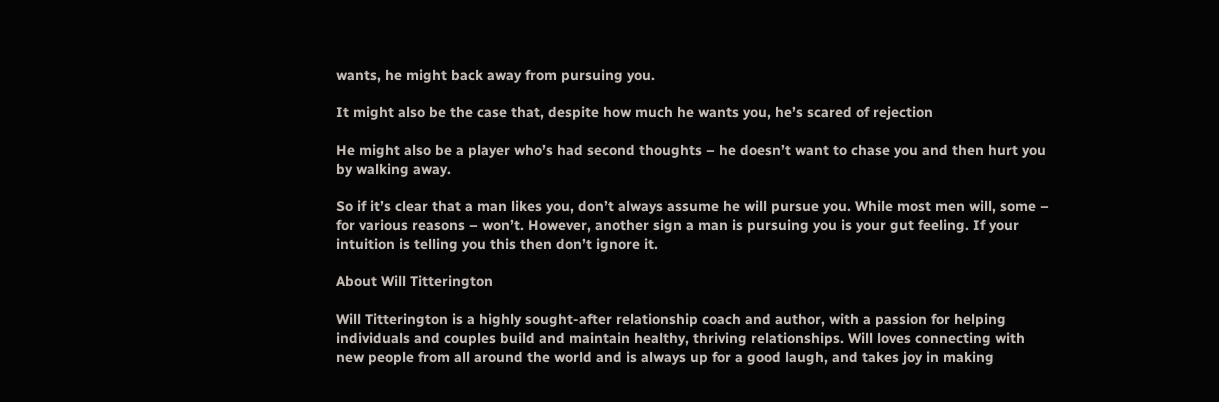wants, he might back away from pursuing you.

It might also be the case that, despite how much he wants you, he’s scared of rejection

He might also be a player who’s had second thoughts – he doesn’t want to chase you and then hurt you by walking away.

So if it’s clear that a man likes you, don’t always assume he will pursue you. While most men will, some – for various reasons – won’t. However, another sign a man is pursuing you is your gut feeling. If your intuition is telling you this then don’t ignore it.

About Will Titterington

Will Titterington is a highly sought-after relationship coach and author, with a passion for helping individuals and couples build and maintain healthy, thriving relationships. Will loves connecting with new people from all around the world and is always up for a good laugh, and takes joy in making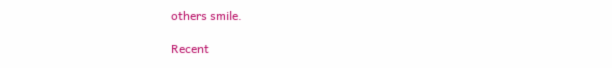others smile.

Recent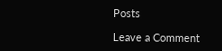Posts

Leave a Comment